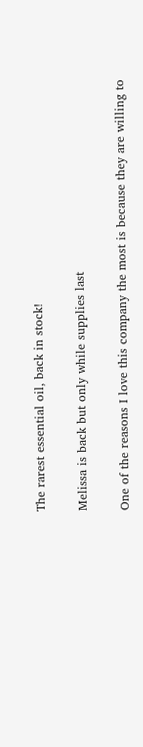The rarest essential oil, back in stock!

Melissa is back but only while supplies last

One of the reasons I love this company the most is because they are willing to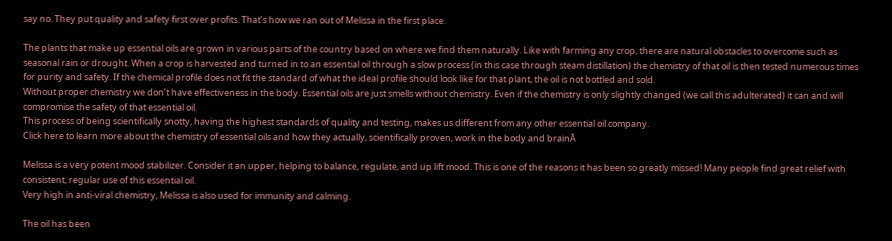say no. They put quality and safety first over profits. That’s how we ran out of Melissa in the first place.

The plants that make up essential oils are grown in various parts of the country based on where we find them naturally. Like with farming any crop, there are natural obstacles to overcome such as seasonal rain or drought. When a crop is harvested and turned in to an essential oil through a slow process (in this case through steam distillation) the chemistry of that oil is then tested numerous times for purity and safety. If the chemical profile does not fit the standard of what the ideal profile should look like for that plant, the oil is not bottled and sold.
Without proper chemistry we don’t have effectiveness in the body. Essential oils are just smells without chemistry. Even if the chemistry is only slightly changed (we call this adulterated) it can and will compromise the safety of that essential oil.
This process of being scientifically snotty, having the highest standards of quality and testing, makes us different from any other essential oil company.
Click here to learn more about the chemistry of essential oils and how they actually, scientifically proven, work in the body and brainĀ

Melissa is a very potent mood stabilizer. Consider it an upper, helping to balance, regulate, and up lift mood. This is one of the reasons it has been so greatly missed! Many people find great relief with consistent, regular use of this essential oil.
Very high in anti-viral chemistry, Melissa is also used for immunity and calming.

The oil has been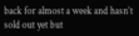back for almost a week and hasn’t sold out yet but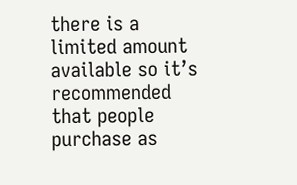there is a limited amount available so it’s recommended that people purchase as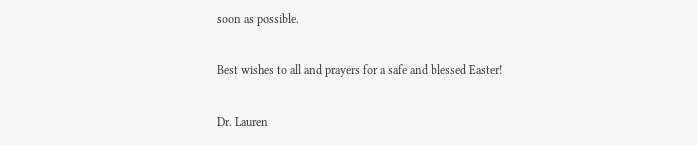soon as possible.

Best wishes to all and prayers for a safe and blessed Easter!

Dr. Lauren